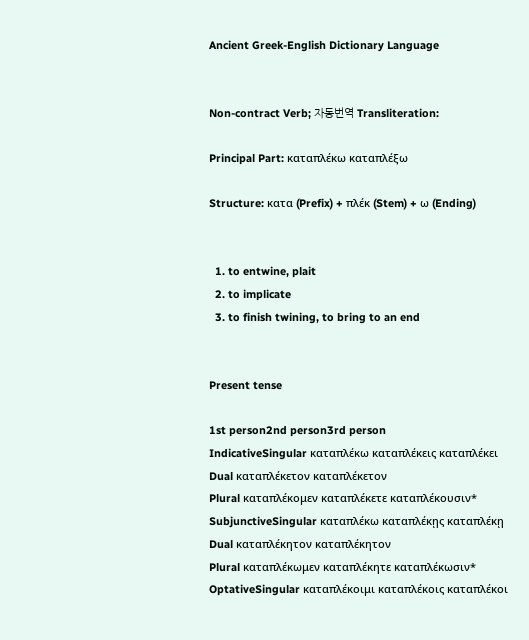Ancient Greek-English Dictionary Language


Non-contract Verb; 자동번역 Transliteration:

Principal Part: καταπλέκω καταπλέξω

Structure: κατα (Prefix) + πλέκ (Stem) + ω (Ending)


  1. to entwine, plait
  2. to implicate
  3. to finish twining, to bring to an end


Present tense

1st person2nd person3rd person
IndicativeSingular καταπλέκω καταπλέκεις καταπλέκει
Dual καταπλέκετον καταπλέκετον
Plural καταπλέκομεν καταπλέκετε καταπλέκουσιν*
SubjunctiveSingular καταπλέκω καταπλέκῃς καταπλέκῃ
Dual καταπλέκητον καταπλέκητον
Plural καταπλέκωμεν καταπλέκητε καταπλέκωσιν*
OptativeSingular καταπλέκοιμι καταπλέκοις καταπλέκοι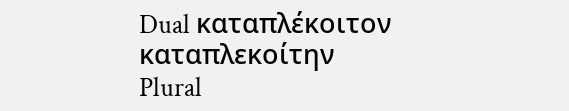Dual καταπλέκοιτον καταπλεκοίτην
Plural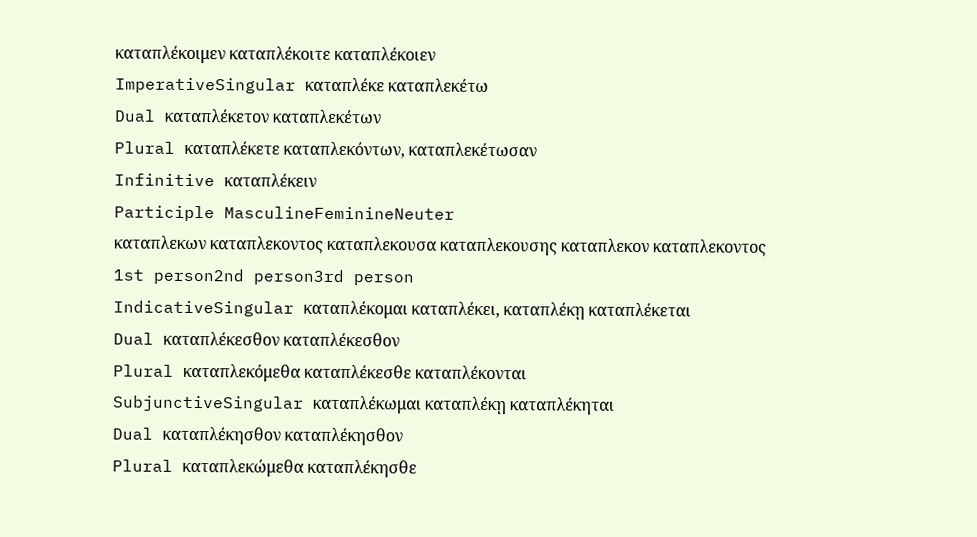καταπλέκοιμεν καταπλέκοιτε καταπλέκοιεν
ImperativeSingular καταπλέκε καταπλεκέτω
Dual καταπλέκετον καταπλεκέτων
Plural καταπλέκετε καταπλεκόντων, καταπλεκέτωσαν
Infinitive καταπλέκειν
Participle MasculineFeminineNeuter
καταπλεκων καταπλεκοντος καταπλεκουσα καταπλεκουσης καταπλεκον καταπλεκοντος
1st person2nd person3rd person
IndicativeSingular καταπλέκομαι καταπλέκει, καταπλέκῃ καταπλέκεται
Dual καταπλέκεσθον καταπλέκεσθον
Plural καταπλεκόμεθα καταπλέκεσθε καταπλέκονται
SubjunctiveSingular καταπλέκωμαι καταπλέκῃ καταπλέκηται
Dual καταπλέκησθον καταπλέκησθον
Plural καταπλεκώμεθα καταπλέκησθε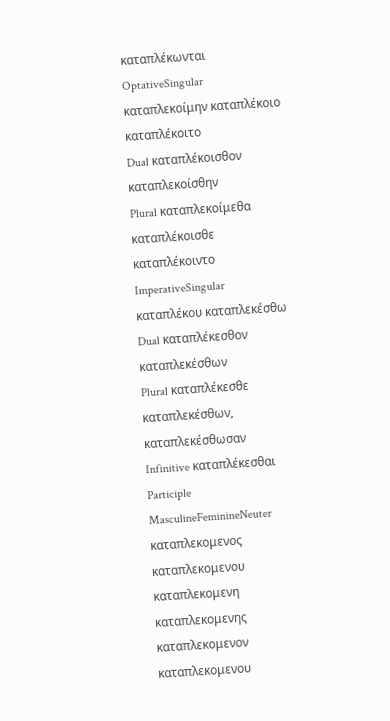καταπλέκωνται
OptativeSingular καταπλεκοίμην καταπλέκοιο καταπλέκοιτο
Dual καταπλέκοισθον καταπλεκοίσθην
Plural καταπλεκοίμεθα καταπλέκοισθε καταπλέκοιντο
ImperativeSingular καταπλέκου καταπλεκέσθω
Dual καταπλέκεσθον καταπλεκέσθων
Plural καταπλέκεσθε καταπλεκέσθων, καταπλεκέσθωσαν
Infinitive καταπλέκεσθαι
Participle MasculineFeminineNeuter
καταπλεκομενος καταπλεκομενου καταπλεκομενη καταπλεκομενης καταπλεκομενον καταπλεκομενου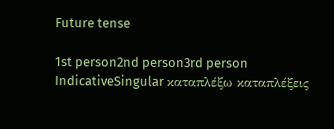Future tense

1st person2nd person3rd person
IndicativeSingular καταπλέξω καταπλέξεις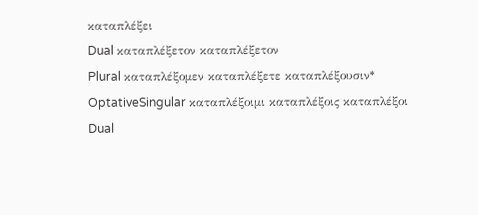καταπλέξει
Dual καταπλέξετον καταπλέξετον
Plural καταπλέξομεν καταπλέξετε καταπλέξουσιν*
OptativeSingular καταπλέξοιμι καταπλέξοις καταπλέξοι
Dual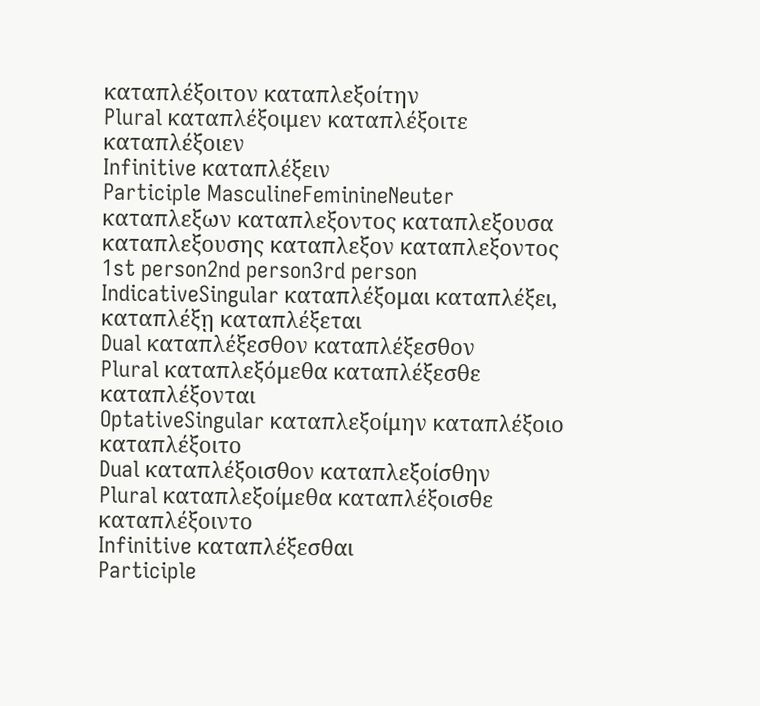καταπλέξοιτον καταπλεξοίτην
Plural καταπλέξοιμεν καταπλέξοιτε καταπλέξοιεν
Infinitive καταπλέξειν
Participle MasculineFeminineNeuter
καταπλεξων καταπλεξοντος καταπλεξουσα καταπλεξουσης καταπλεξον καταπλεξοντος
1st person2nd person3rd person
IndicativeSingular καταπλέξομαι καταπλέξει, καταπλέξῃ καταπλέξεται
Dual καταπλέξεσθον καταπλέξεσθον
Plural καταπλεξόμεθα καταπλέξεσθε καταπλέξονται
OptativeSingular καταπλεξοίμην καταπλέξοιο καταπλέξοιτο
Dual καταπλέξοισθον καταπλεξοίσθην
Plural καταπλεξοίμεθα καταπλέξοισθε καταπλέξοιντο
Infinitive καταπλέξεσθαι
Participle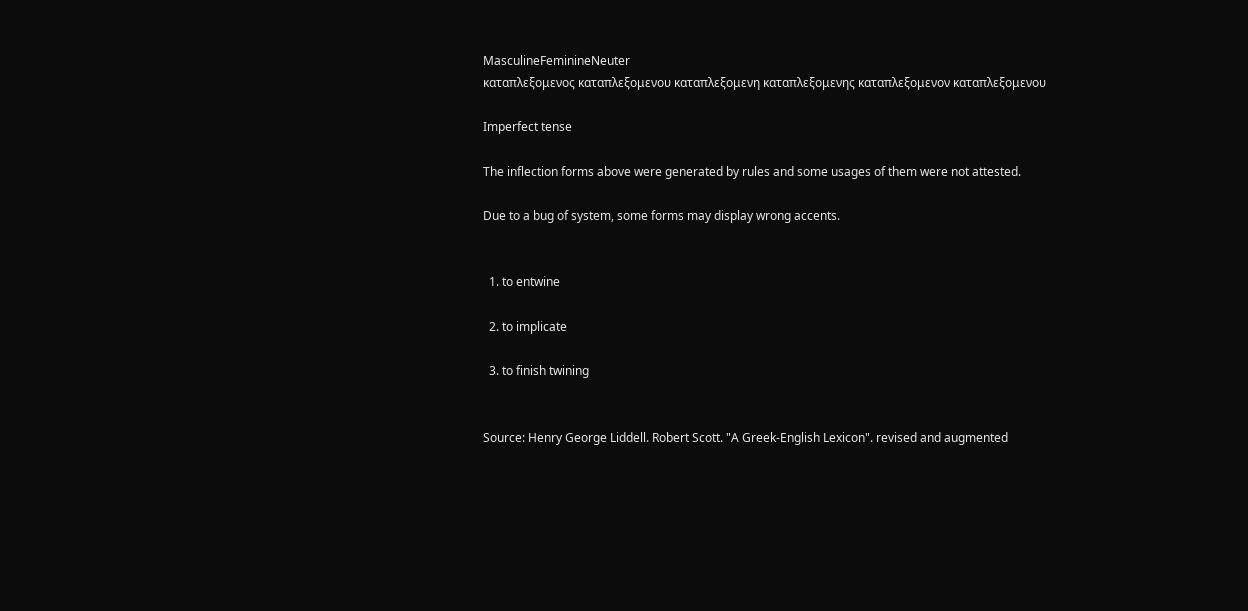MasculineFeminineNeuter
καταπλεξομενος καταπλεξομενου καταπλεξομενη καταπλεξομενης καταπλεξομενον καταπλεξομενου

Imperfect tense

The inflection forms above were generated by rules and some usages of them were not attested.

Due to a bug of system, some forms may display wrong accents.


  1. to entwine

  2. to implicate

  3. to finish twining


Source: Henry George Liddell. Robert Scott. "A Greek-English Lexicon". revised and augmented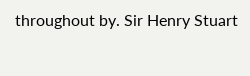throughout by. Sir Henry Stuart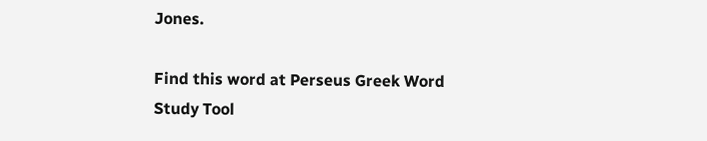Jones.

Find this word at Perseus Greek Word Study Tool